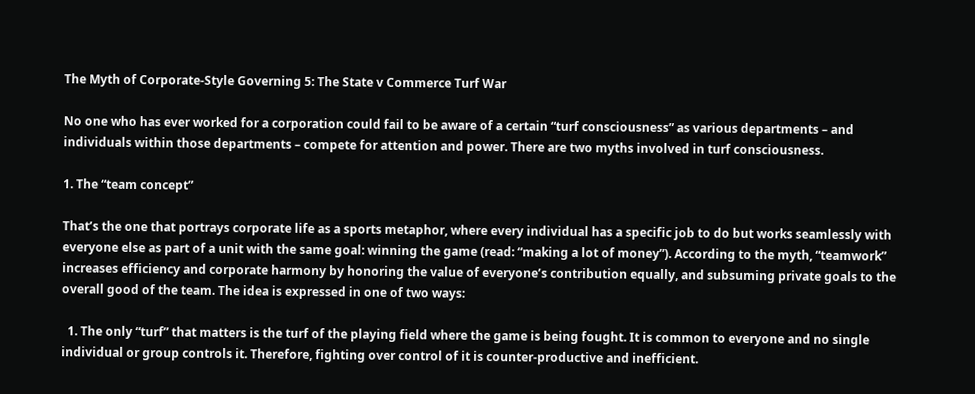The Myth of Corporate-Style Governing 5: The State v Commerce Turf War

No one who has ever worked for a corporation could fail to be aware of a certain “turf consciousness” as various departments – and individuals within those departments – compete for attention and power. There are two myths involved in turf consciousness.

1. The “team concept”

That’s the one that portrays corporate life as a sports metaphor, where every individual has a specific job to do but works seamlessly with everyone else as part of a unit with the same goal: winning the game (read: “making a lot of money”). According to the myth, “teamwork” increases efficiency and corporate harmony by honoring the value of everyone’s contribution equally, and subsuming private goals to the overall good of the team. The idea is expressed in one of two ways:

  1. The only “turf” that matters is the turf of the playing field where the game is being fought. It is common to everyone and no single individual or group controls it. Therefore, fighting over control of it is counter-productive and inefficient.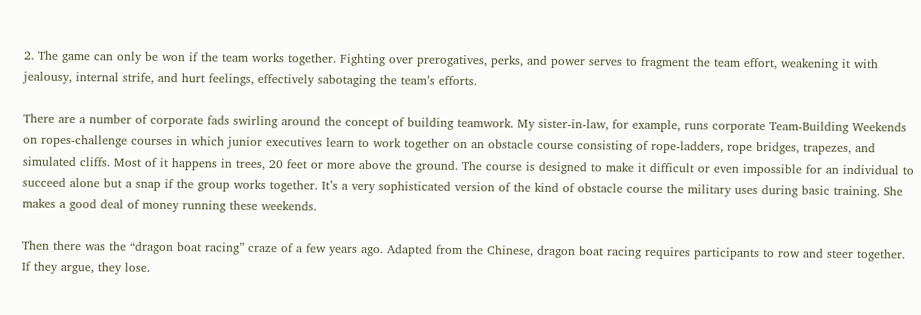2. The game can only be won if the team works together. Fighting over prerogatives, perks, and power serves to fragment the team effort, weakening it with jealousy, internal strife, and hurt feelings, effectively sabotaging the team’s efforts.

There are a number of corporate fads swirling around the concept of building teamwork. My sister-in-law, for example, runs corporate Team-Building Weekends on ropes-challenge courses in which junior executives learn to work together on an obstacle course consisting of rope-ladders, rope bridges, trapezes, and simulated cliffs. Most of it happens in trees, 20 feet or more above the ground. The course is designed to make it difficult or even impossible for an individual to succeed alone but a snap if the group works together. It’s a very sophisticated version of the kind of obstacle course the military uses during basic training. She makes a good deal of money running these weekends.

Then there was the “dragon boat racing” craze of a few years ago. Adapted from the Chinese, dragon boat racing requires participants to row and steer together. If they argue, they lose.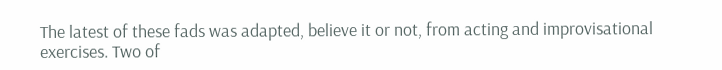The latest of these fads was adapted, believe it or not, from acting and improvisational exercises. Two of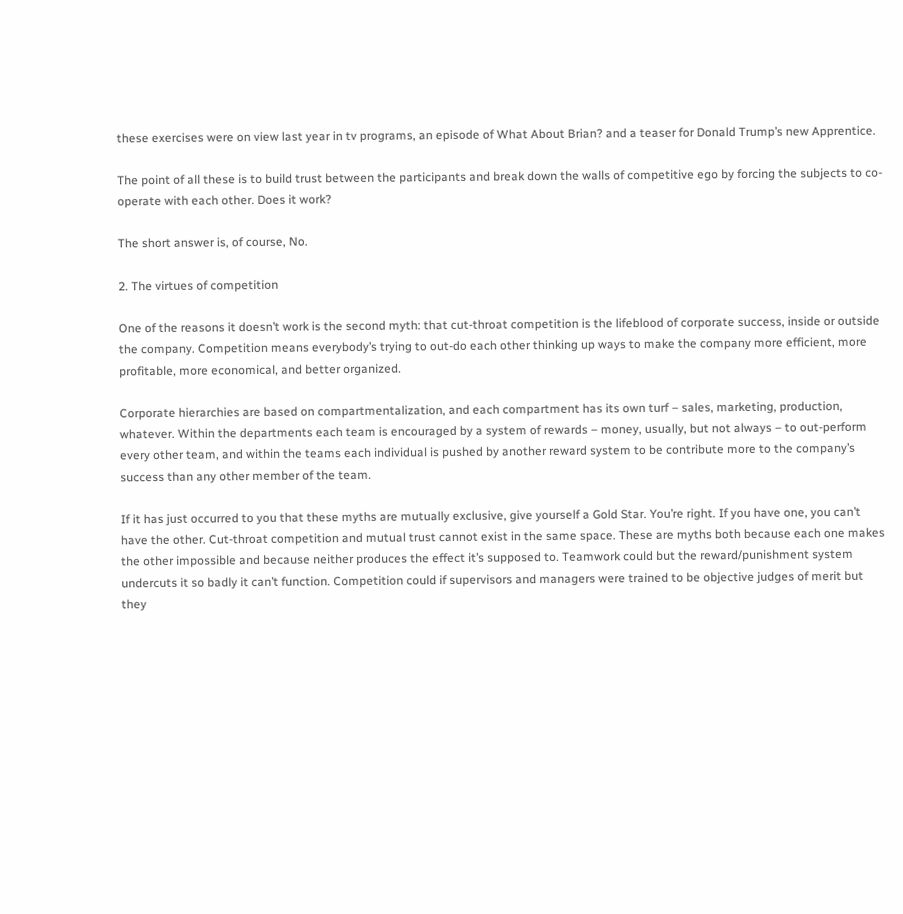these exercises were on view last year in tv programs, an episode of What About Brian? and a teaser for Donald Trump’s new Apprentice.

The point of all these is to build trust between the participants and break down the walls of competitive ego by forcing the subjects to co-operate with each other. Does it work?

The short answer is, of course, No.

2. The virtues of competition

One of the reasons it doesn’t work is the second myth: that cut-throat competition is the lifeblood of corporate success, inside or outside the company. Competition means everybody’s trying to out-do each other thinking up ways to make the company more efficient, more profitable, more economical, and better organized.

Corporate hierarchies are based on compartmentalization, and each compartment has its own turf – sales, marketing, production, whatever. Within the departments each team is encouraged by a system of rewards – money, usually, but not always – to out-perform every other team, and within the teams each individual is pushed by another reward system to be contribute more to the company’s success than any other member of the team.

If it has just occurred to you that these myths are mutually exclusive, give yourself a Gold Star. You’re right. If you have one, you can’t have the other. Cut-throat competition and mutual trust cannot exist in the same space. These are myths both because each one makes the other impossible and because neither produces the effect it’s supposed to. Teamwork could but the reward/punishment system undercuts it so badly it can’t function. Competition could if supervisors and managers were trained to be objective judges of merit but they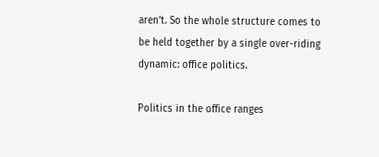aren’t. So the whole structure comes to be held together by a single over-riding dynamic: office politics.

Politics in the office ranges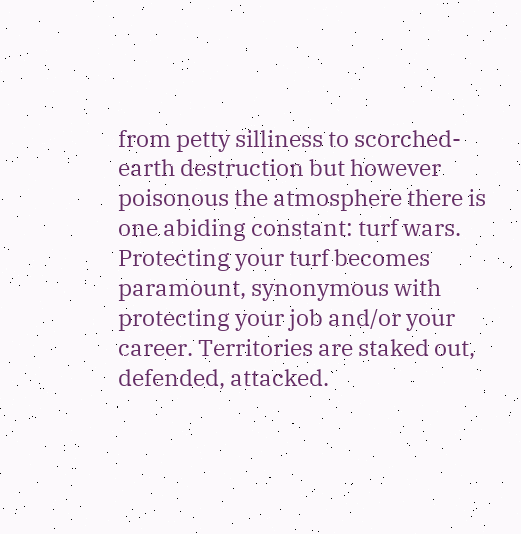from petty silliness to scorched-earth destruction but however poisonous the atmosphere there is one abiding constant: turf wars. Protecting your turf becomes paramount, synonymous with protecting your job and/or your career. Territories are staked out, defended, attacked.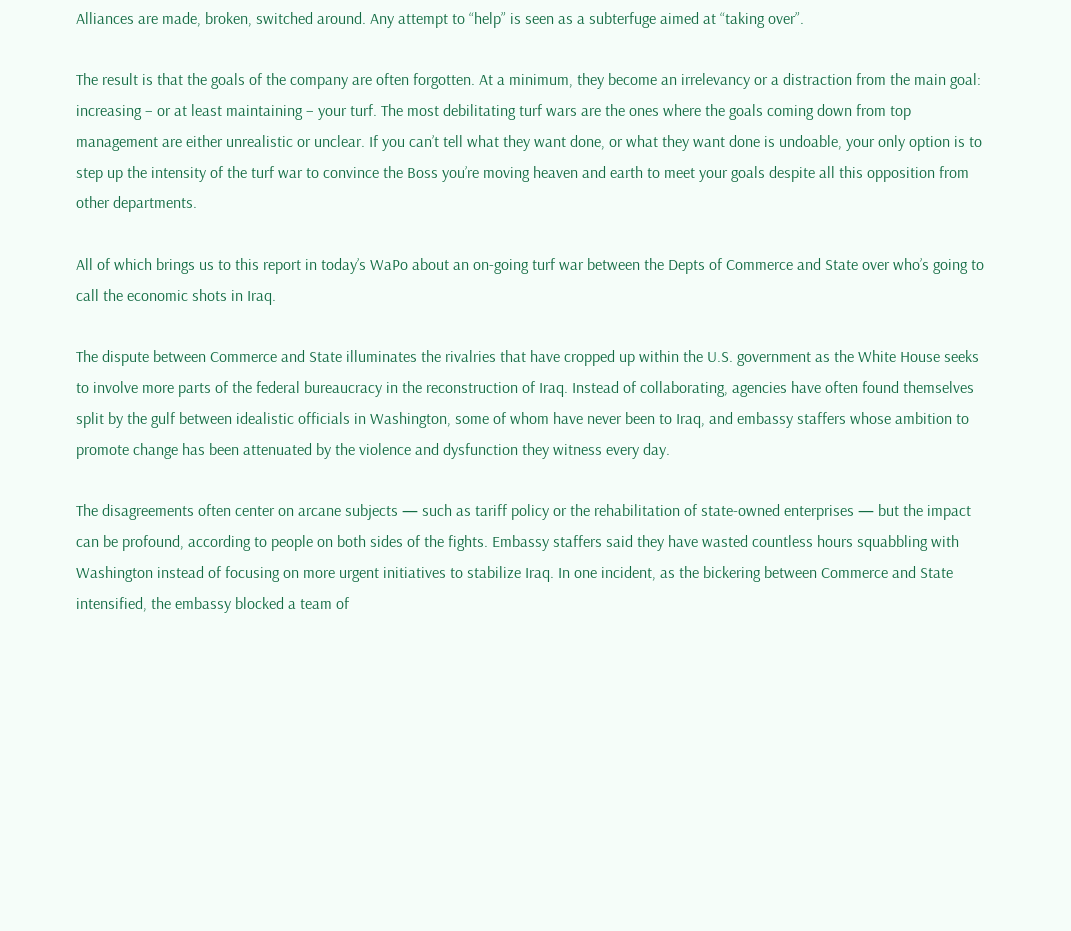Alliances are made, broken, switched around. Any attempt to “help” is seen as a subterfuge aimed at “taking over”.

The result is that the goals of the company are often forgotten. At a minimum, they become an irrelevancy or a distraction from the main goal: increasing – or at least maintaining – your turf. The most debilitating turf wars are the ones where the goals coming down from top management are either unrealistic or unclear. If you can’t tell what they want done, or what they want done is undoable, your only option is to step up the intensity of the turf war to convince the Boss you’re moving heaven and earth to meet your goals despite all this opposition from other departments.

All of which brings us to this report in today’s WaPo about an on-going turf war between the Depts of Commerce and State over who’s going to call the economic shots in Iraq.

The dispute between Commerce and State illuminates the rivalries that have cropped up within the U.S. government as the White House seeks to involve more parts of the federal bureaucracy in the reconstruction of Iraq. Instead of collaborating, agencies have often found themselves split by the gulf between idealistic officials in Washington, some of whom have never been to Iraq, and embassy staffers whose ambition to promote change has been attenuated by the violence and dysfunction they witness every day.

The disagreements often center on arcane subjects — such as tariff policy or the rehabilitation of state-owned enterprises — but the impact can be profound, according to people on both sides of the fights. Embassy staffers said they have wasted countless hours squabbling with Washington instead of focusing on more urgent initiatives to stabilize Iraq. In one incident, as the bickering between Commerce and State intensified, the embassy blocked a team of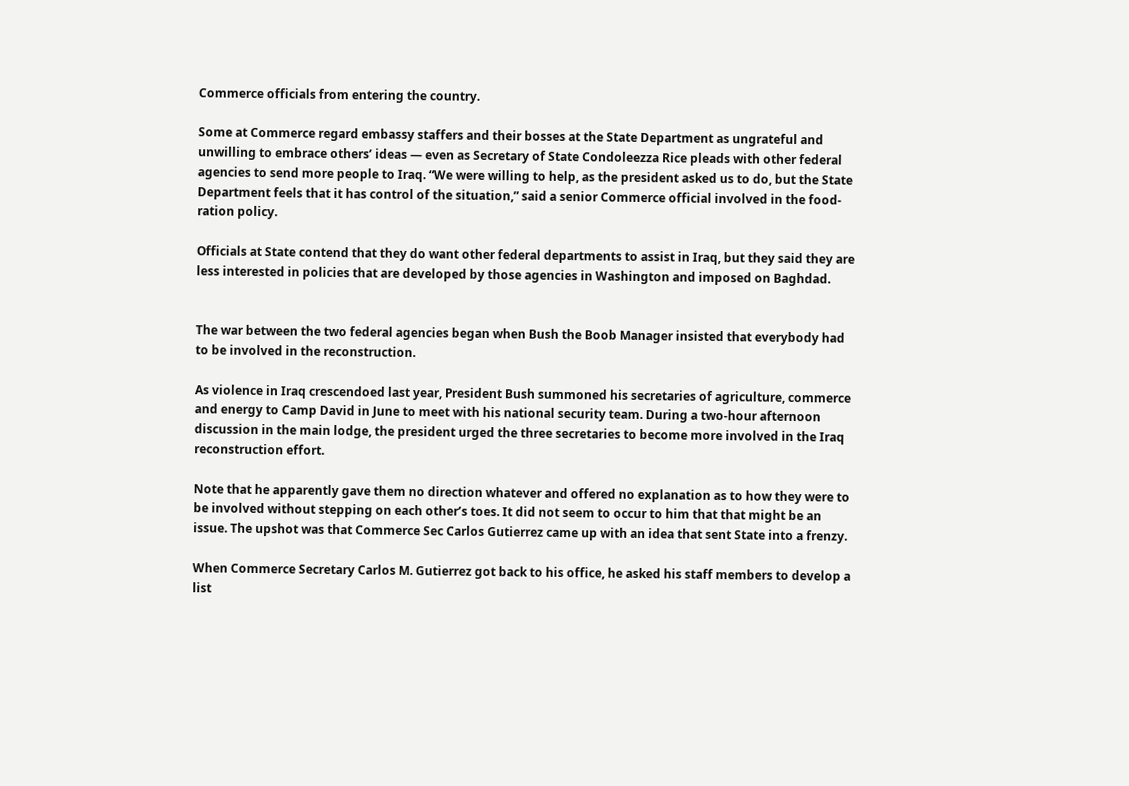Commerce officials from entering the country.

Some at Commerce regard embassy staffers and their bosses at the State Department as ungrateful and unwilling to embrace others’ ideas — even as Secretary of State Condoleezza Rice pleads with other federal agencies to send more people to Iraq. “We were willing to help, as the president asked us to do, but the State Department feels that it has control of the situation,” said a senior Commerce official involved in the food-ration policy.

Officials at State contend that they do want other federal departments to assist in Iraq, but they said they are less interested in policies that are developed by those agencies in Washington and imposed on Baghdad.


The war between the two federal agencies began when Bush the Boob Manager insisted that everybody had to be involved in the reconstruction.

As violence in Iraq crescendoed last year, President Bush summoned his secretaries of agriculture, commerce and energy to Camp David in June to meet with his national security team. During a two-hour afternoon discussion in the main lodge, the president urged the three secretaries to become more involved in the Iraq reconstruction effort.

Note that he apparently gave them no direction whatever and offered no explanation as to how they were to be involved without stepping on each other’s toes. It did not seem to occur to him that that might be an issue. The upshot was that Commerce Sec Carlos Gutierrez came up with an idea that sent State into a frenzy.

When Commerce Secretary Carlos M. Gutierrez got back to his office, he asked his staff members to develop a list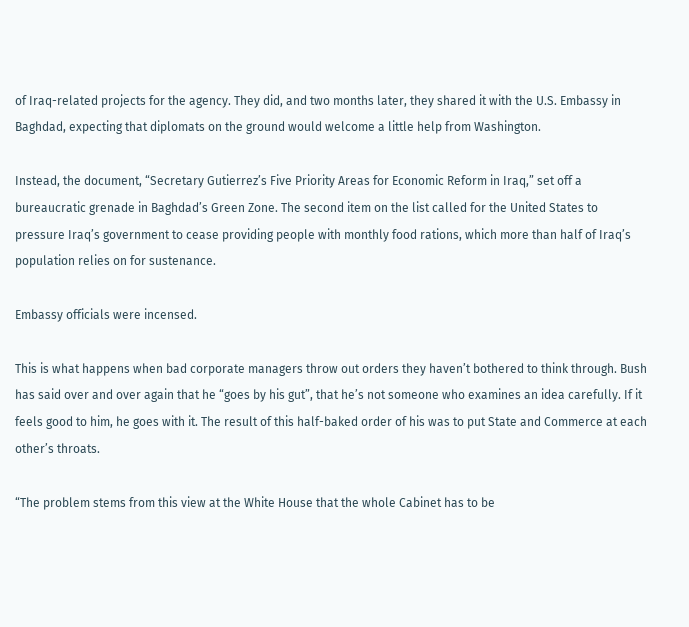of Iraq-related projects for the agency. They did, and two months later, they shared it with the U.S. Embassy in Baghdad, expecting that diplomats on the ground would welcome a little help from Washington.

Instead, the document, “Secretary Gutierrez’s Five Priority Areas for Economic Reform in Iraq,” set off a bureaucratic grenade in Baghdad’s Green Zone. The second item on the list called for the United States to pressure Iraq’s government to cease providing people with monthly food rations, which more than half of Iraq’s population relies on for sustenance.

Embassy officials were incensed.

This is what happens when bad corporate managers throw out orders they haven’t bothered to think through. Bush has said over and over again that he “goes by his gut”, that he’s not someone who examines an idea carefully. If it feels good to him, he goes with it. The result of this half-baked order of his was to put State and Commerce at each other’s throats.

“The problem stems from this view at the White House that the whole Cabinet has to be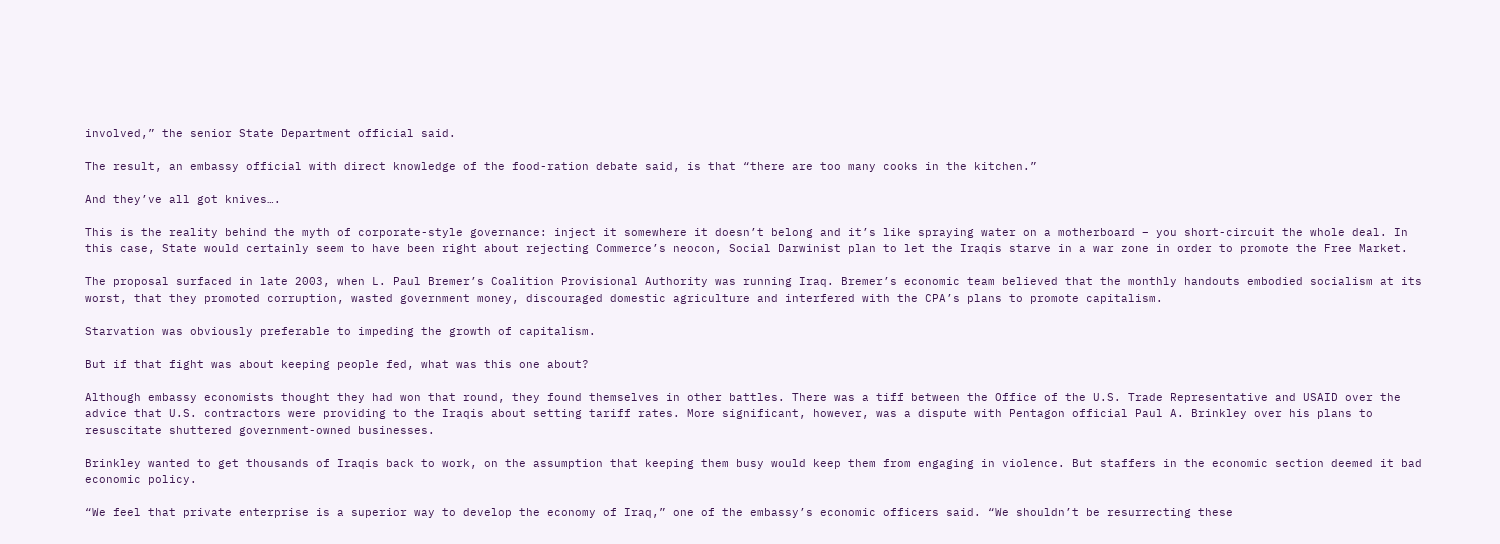involved,” the senior State Department official said.

The result, an embassy official with direct knowledge of the food-ration debate said, is that “there are too many cooks in the kitchen.”

And they’ve all got knives….

This is the reality behind the myth of corporate-style governance: inject it somewhere it doesn’t belong and it’s like spraying water on a motherboard – you short-circuit the whole deal. In this case, State would certainly seem to have been right about rejecting Commerce’s neocon, Social Darwinist plan to let the Iraqis starve in a war zone in order to promote the Free Market.

The proposal surfaced in late 2003, when L. Paul Bremer’s Coalition Provisional Authority was running Iraq. Bremer’s economic team believed that the monthly handouts embodied socialism at its worst, that they promoted corruption, wasted government money, discouraged domestic agriculture and interfered with the CPA’s plans to promote capitalism.

Starvation was obviously preferable to impeding the growth of capitalism.

But if that fight was about keeping people fed, what was this one about?

Although embassy economists thought they had won that round, they found themselves in other battles. There was a tiff between the Office of the U.S. Trade Representative and USAID over the advice that U.S. contractors were providing to the Iraqis about setting tariff rates. More significant, however, was a dispute with Pentagon official Paul A. Brinkley over his plans to resuscitate shuttered government-owned businesses.

Brinkley wanted to get thousands of Iraqis back to work, on the assumption that keeping them busy would keep them from engaging in violence. But staffers in the economic section deemed it bad economic policy.

“We feel that private enterprise is a superior way to develop the economy of Iraq,” one of the embassy’s economic officers said. “We shouldn’t be resurrecting these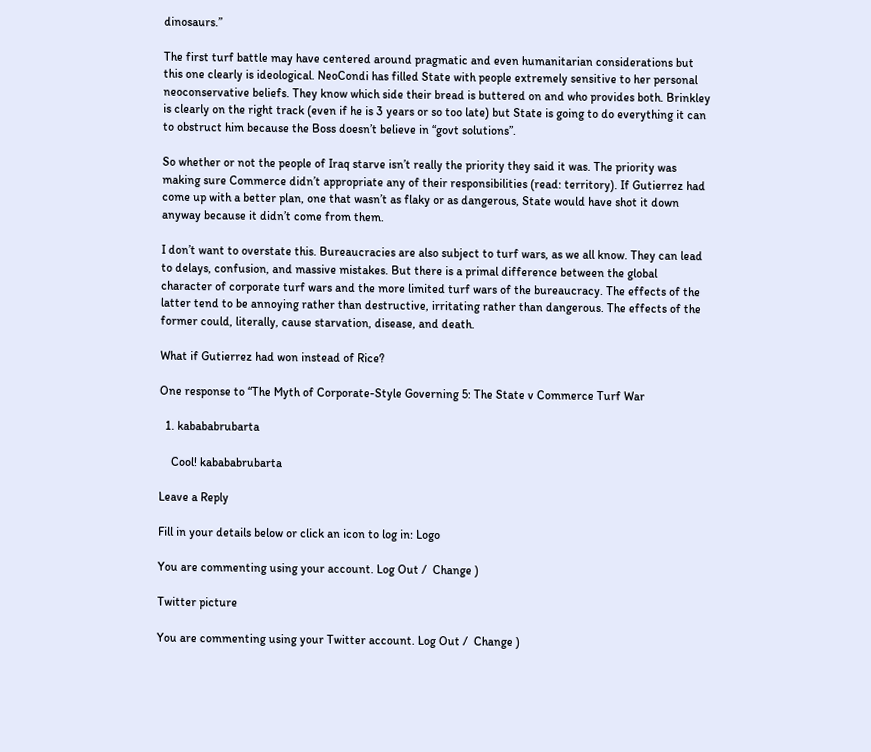dinosaurs.”

The first turf battle may have centered around pragmatic and even humanitarian considerations but this one clearly is ideological. NeoCondi has filled State with people extremely sensitive to her personal neoconservative beliefs. They know which side their bread is buttered on and who provides both. Brinkley is clearly on the right track (even if he is 3 years or so too late) but State is going to do everything it can to obstruct him because the Boss doesn’t believe in “govt solutions”.

So whether or not the people of Iraq starve isn’t really the priority they said it was. The priority was making sure Commerce didn’t appropriate any of their responsibilities (read: territory). If Gutierrez had come up with a better plan, one that wasn’t as flaky or as dangerous, State would have shot it down anyway because it didn’t come from them.

I don’t want to overstate this. Bureaucracies are also subject to turf wars, as we all know. They can lead to delays, confusion, and massive mistakes. But there is a primal difference between the global character of corporate turf wars and the more limited turf wars of the bureaucracy. The effects of the latter tend to be annoying rather than destructive, irritating rather than dangerous. The effects of the former could, literally, cause starvation, disease, and death.

What if Gutierrez had won instead of Rice?

One response to “The Myth of Corporate-Style Governing 5: The State v Commerce Turf War

  1. kabababrubarta

    Cool! kabababrubarta

Leave a Reply

Fill in your details below or click an icon to log in: Logo

You are commenting using your account. Log Out /  Change )

Twitter picture

You are commenting using your Twitter account. Log Out /  Change )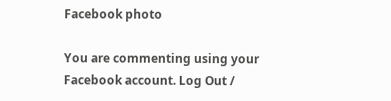Facebook photo

You are commenting using your Facebook account. Log Out /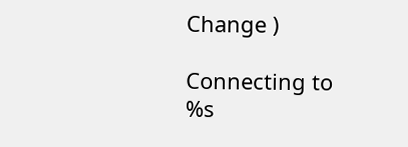Change )

Connecting to %s